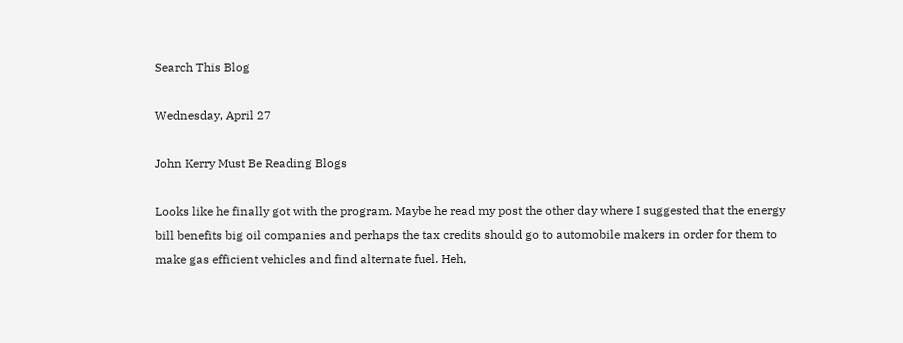Search This Blog

Wednesday, April 27

John Kerry Must Be Reading Blogs

Looks like he finally got with the program. Maybe he read my post the other day where I suggested that the energy bill benefits big oil companies and perhaps the tax credits should go to automobile makers in order for them to make gas efficient vehicles and find alternate fuel. Heh,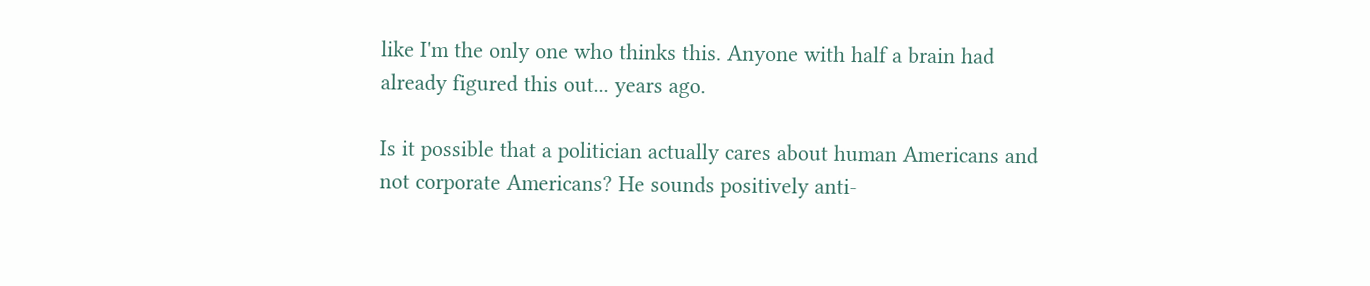like I'm the only one who thinks this. Anyone with half a brain had already figured this out... years ago.

Is it possible that a politician actually cares about human Americans and not corporate Americans? He sounds positively anti-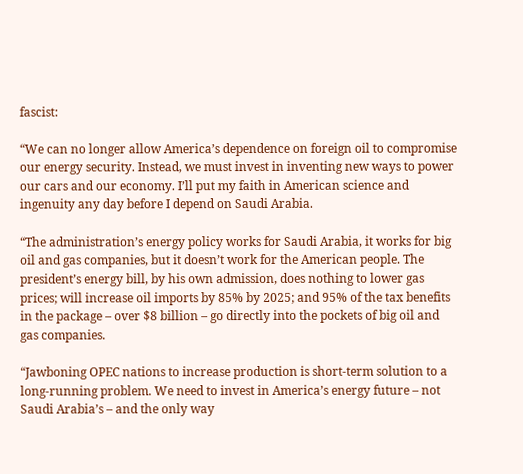fascist:

“We can no longer allow America’s dependence on foreign oil to compromise our energy security. Instead, we must invest in inventing new ways to power our cars and our economy. I’ll put my faith in American science and ingenuity any day before I depend on Saudi Arabia.

“The administration’s energy policy works for Saudi Arabia, it works for big oil and gas companies, but it doesn’t work for the American people. The president’s energy bill, by his own admission, does nothing to lower gas prices; will increase oil imports by 85% by 2025; and 95% of the tax benefits in the package – over $8 billion – go directly into the pockets of big oil and gas companies.

“Jawboning OPEC nations to increase production is short-term solution to a long-running problem. We need to invest in America’s energy future – not Saudi Arabia’s – and the only way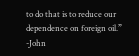to do that is to reduce our dependence on foreign oil.” -John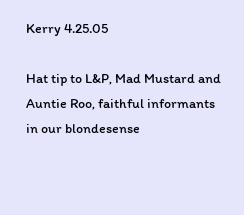Kerry 4.25.05

Hat tip to L&P, Mad Mustard and Auntie Roo, faithful informants in our blondesense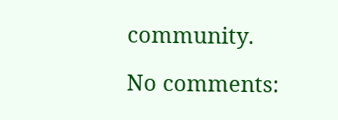community.

No comments: